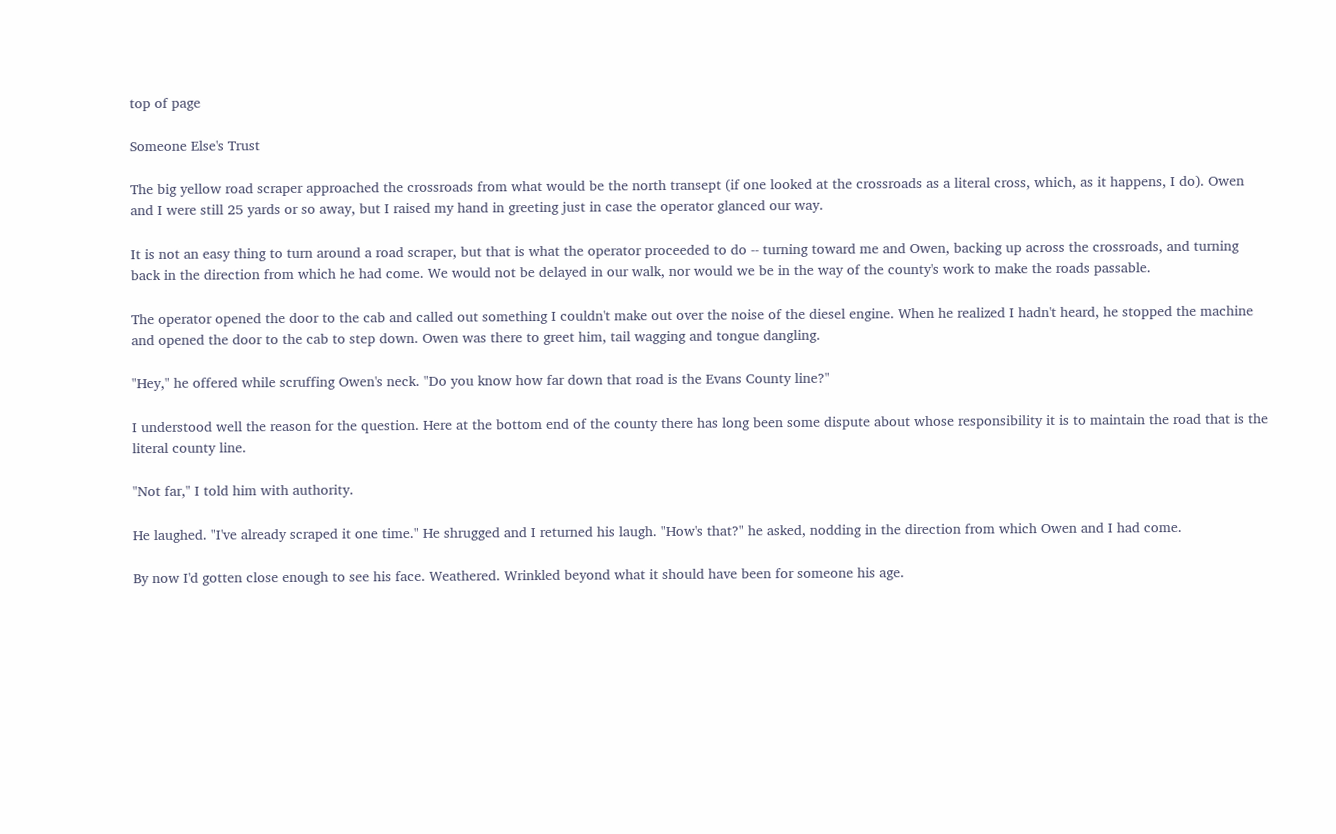top of page

Someone Else's Trust

The big yellow road scraper approached the crossroads from what would be the north transept (if one looked at the crossroads as a literal cross, which, as it happens, I do). Owen and I were still 25 yards or so away, but I raised my hand in greeting just in case the operator glanced our way.

It is not an easy thing to turn around a road scraper, but that is what the operator proceeded to do -- turning toward me and Owen, backing up across the crossroads, and turning back in the direction from which he had come. We would not be delayed in our walk, nor would we be in the way of the county's work to make the roads passable.

The operator opened the door to the cab and called out something I couldn't make out over the noise of the diesel engine. When he realized I hadn't heard, he stopped the machine and opened the door to the cab to step down. Owen was there to greet him, tail wagging and tongue dangling.

"Hey," he offered while scruffing Owen's neck. "Do you know how far down that road is the Evans County line?"

I understood well the reason for the question. Here at the bottom end of the county there has long been some dispute about whose responsibility it is to maintain the road that is the literal county line.

"Not far," I told him with authority.

He laughed. "I've already scraped it one time." He shrugged and I returned his laugh. "How's that?" he asked, nodding in the direction from which Owen and I had come.

By now I'd gotten close enough to see his face. Weathered. Wrinkled beyond what it should have been for someone his age.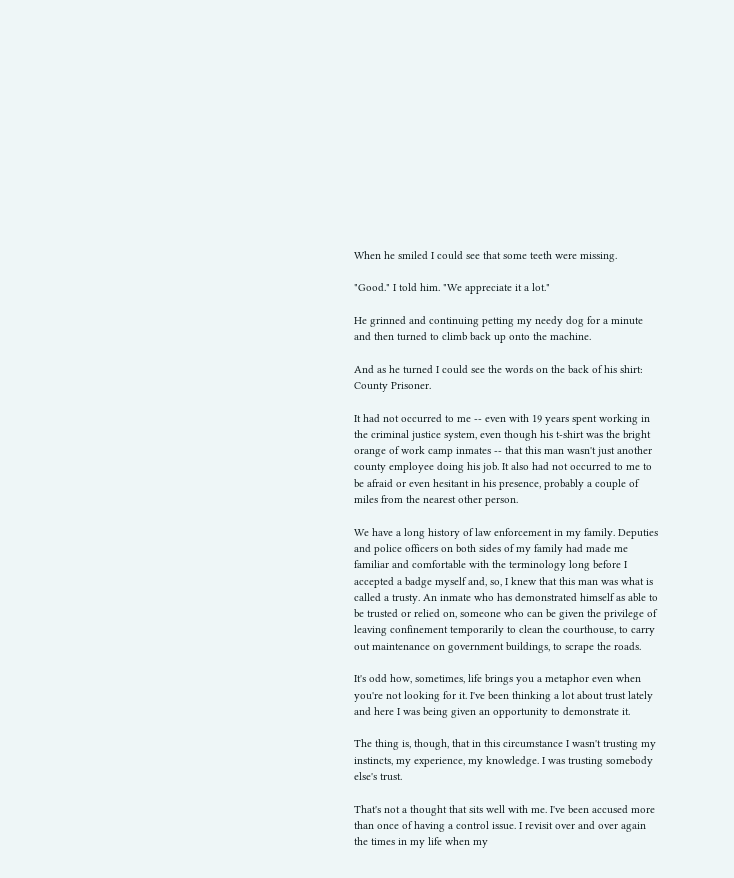When he smiled I could see that some teeth were missing.

"Good." I told him. "We appreciate it a lot."

He grinned and continuing petting my needy dog for a minute and then turned to climb back up onto the machine.

And as he turned I could see the words on the back of his shirt: County Prisoner.

It had not occurred to me -- even with 19 years spent working in the criminal justice system, even though his t-shirt was the bright orange of work camp inmates -- that this man wasn't just another county employee doing his job. It also had not occurred to me to be afraid or even hesitant in his presence, probably a couple of miles from the nearest other person.

We have a long history of law enforcement in my family. Deputies and police officers on both sides of my family had made me familiar and comfortable with the terminology long before I accepted a badge myself and, so, I knew that this man was what is called a trusty. An inmate who has demonstrated himself as able to be trusted or relied on, someone who can be given the privilege of leaving confinement temporarily to clean the courthouse, to carry out maintenance on government buildings, to scrape the roads.

It's odd how, sometimes, life brings you a metaphor even when you're not looking for it. I've been thinking a lot about trust lately and here I was being given an opportunity to demonstrate it.

The thing is, though, that in this circumstance I wasn't trusting my instincts, my experience, my knowledge. I was trusting somebody else's trust.

That's not a thought that sits well with me. I've been accused more than once of having a control issue. I revisit over and over again the times in my life when my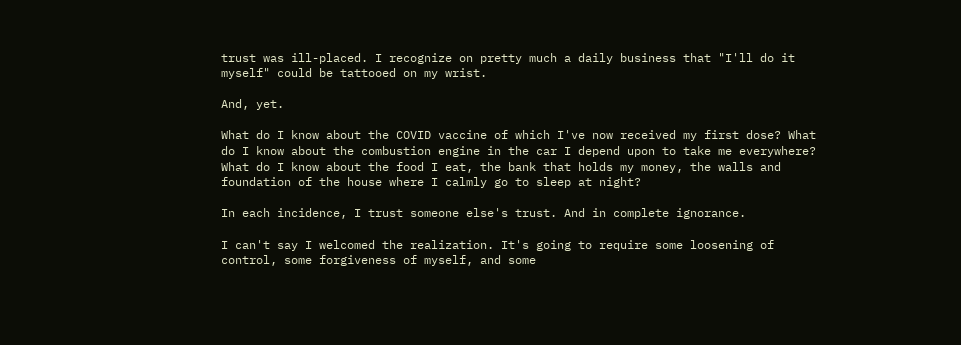trust was ill-placed. I recognize on pretty much a daily business that "I'll do it myself" could be tattooed on my wrist.

And, yet.

What do I know about the COVID vaccine of which I've now received my first dose? What do I know about the combustion engine in the car I depend upon to take me everywhere? What do I know about the food I eat, the bank that holds my money, the walls and foundation of the house where I calmly go to sleep at night?

In each incidence, I trust someone else's trust. And in complete ignorance.

I can't say I welcomed the realization. It's going to require some loosening of control, some forgiveness of myself, and some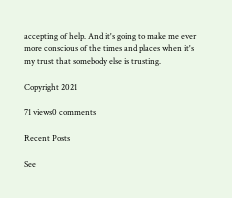accepting of help. And it's going to make me ever more conscious of the times and places when it's my trust that somebody else is trusting.

Copyright 2021

71 views0 comments

Recent Posts

See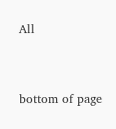All



bottom of page